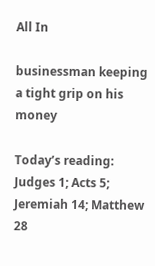All In

businessman keeping a tight grip on his money

Today’s reading:  Judges 1; Acts 5; Jeremiah 14; Matthew 28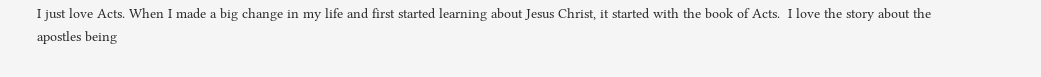I just love Acts. When I made a big change in my life and first started learning about Jesus Christ, it started with the book of Acts.  I love the story about the apostles being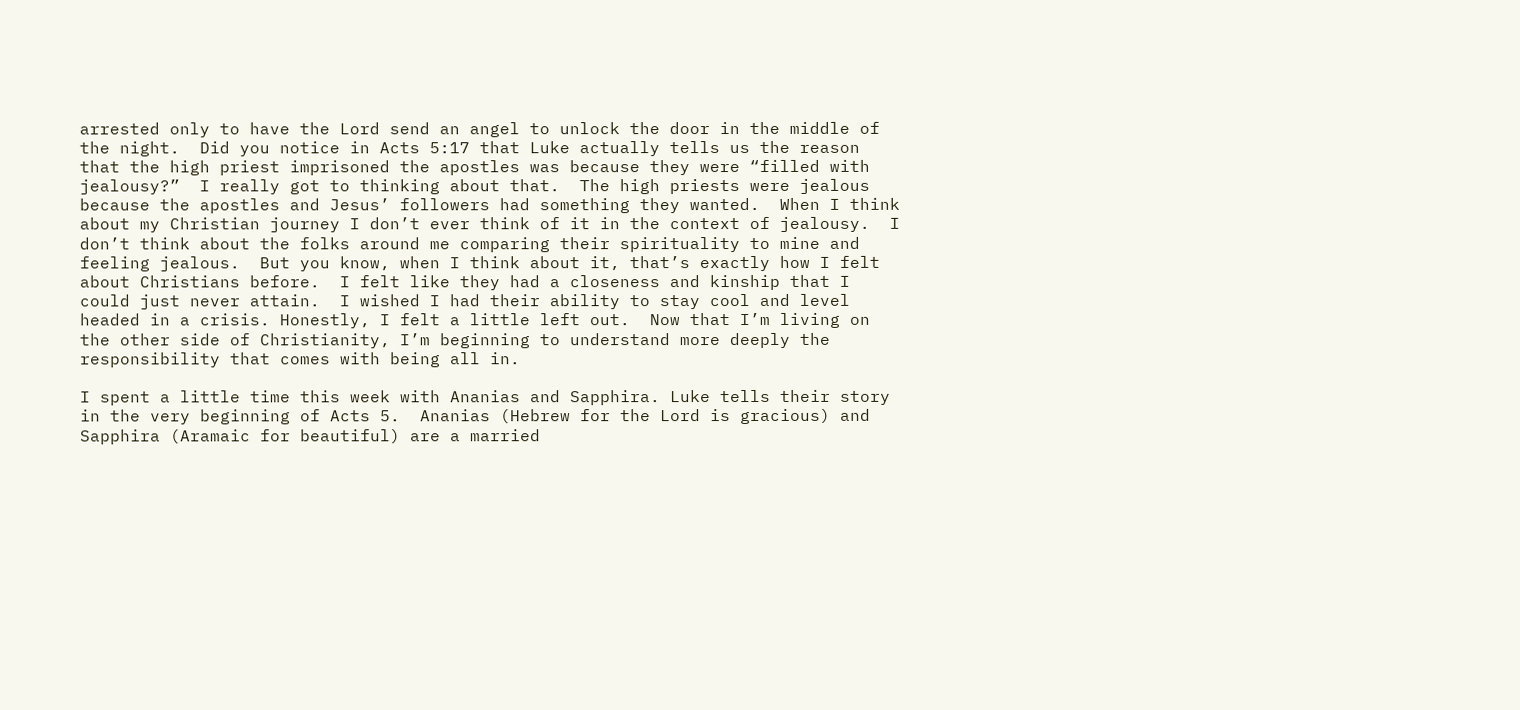arrested only to have the Lord send an angel to unlock the door in the middle of the night.  Did you notice in Acts 5:17 that Luke actually tells us the reason that the high priest imprisoned the apostles was because they were “filled with jealousy?”  I really got to thinking about that.  The high priests were jealous because the apostles and Jesus’ followers had something they wanted.  When I think about my Christian journey I don’t ever think of it in the context of jealousy.  I don’t think about the folks around me comparing their spirituality to mine and feeling jealous.  But you know, when I think about it, that’s exactly how I felt about Christians before.  I felt like they had a closeness and kinship that I could just never attain.  I wished I had their ability to stay cool and level headed in a crisis. Honestly, I felt a little left out.  Now that I’m living on the other side of Christianity, I’m beginning to understand more deeply the responsibility that comes with being all in.

I spent a little time this week with Ananias and Sapphira. Luke tells their story in the very beginning of Acts 5.  Ananias (Hebrew for the Lord is gracious) and Sapphira (Aramaic for beautiful) are a married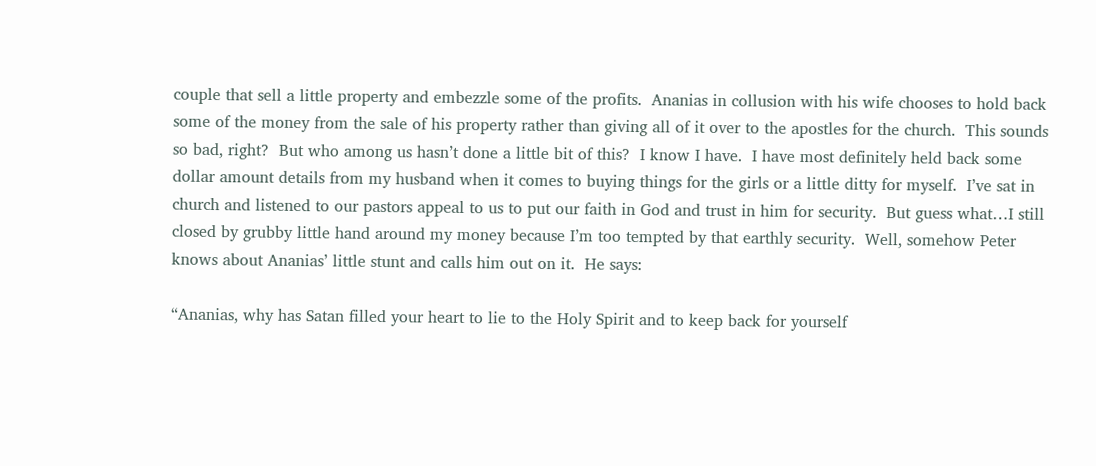couple that sell a little property and embezzle some of the profits.  Ananias in collusion with his wife chooses to hold back some of the money from the sale of his property rather than giving all of it over to the apostles for the church.  This sounds so bad, right?  But who among us hasn’t done a little bit of this?  I know I have.  I have most definitely held back some dollar amount details from my husband when it comes to buying things for the girls or a little ditty for myself.  I’ve sat in church and listened to our pastors appeal to us to put our faith in God and trust in him for security.  But guess what…I still closed by grubby little hand around my money because I’m too tempted by that earthly security.  Well, somehow Peter knows about Ananias’ little stunt and calls him out on it.  He says:

“Ananias, why has Satan filled your heart to lie to the Holy Spirit and to keep back for yourself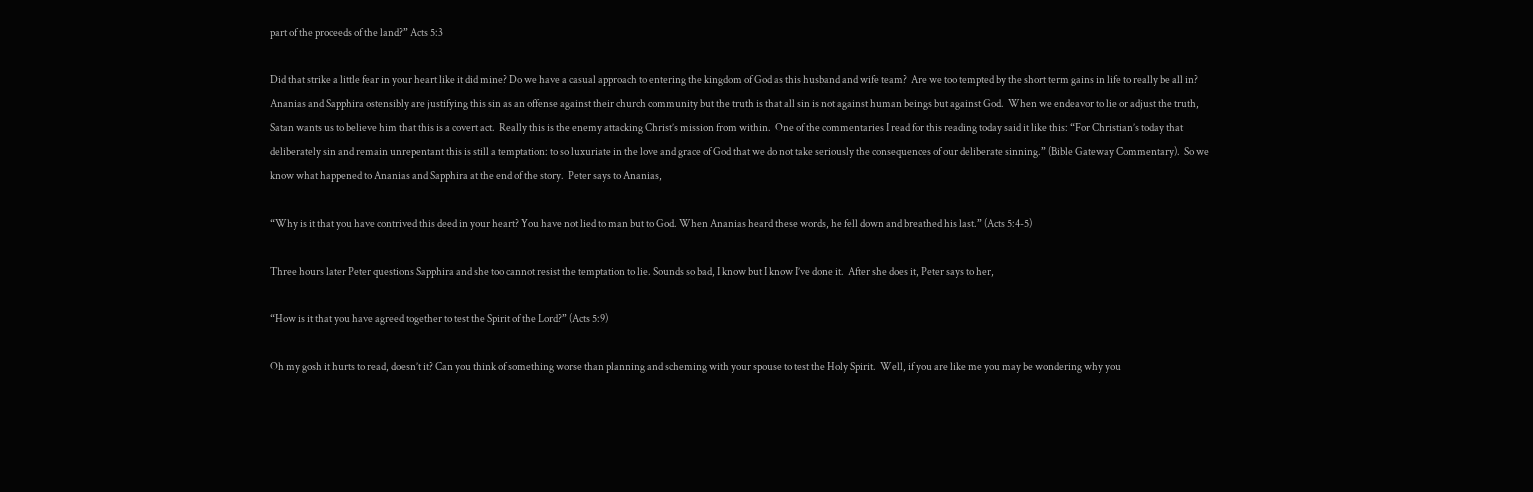part of the proceeds of the land?” Acts 5:3

Did that strike a little fear in your heart like it did mine? Do we have a casual approach to entering the kingdom of God as this husband and wife team?  Are we too tempted by the short term gains in life to really be all in?  Ananias and Sapphira ostensibly are justifying this sin as an offense against their church community but the truth is that all sin is not against human beings but against God.  When we endeavor to lie or adjust the truth, Satan wants us to believe him that this is a covert act.  Really this is the enemy attacking Christ’s mission from within.  One of the commentaries I read for this reading today said it like this: “For Christian’s today that deliberately sin and remain unrepentant this is still a temptation: to so luxuriate in the love and grace of God that we do not take seriously the consequences of our deliberate sinning.” (Bible Gateway Commentary).  So we know what happened to Ananias and Sapphira at the end of the story.  Peter says to Ananias,

“Why is it that you have contrived this deed in your heart? You have not lied to man but to God. When Ananias heard these words, he fell down and breathed his last.” (Acts 5:4-5)

Three hours later Peter questions Sapphira and she too cannot resist the temptation to lie. Sounds so bad, I know but I know I’ve done it.  After she does it, Peter says to her,

“How is it that you have agreed together to test the Spirit of the Lord?” (Acts 5:9)

Oh my gosh it hurts to read, doesn’t it? Can you think of something worse than planning and scheming with your spouse to test the Holy Spirit.  Well, if you are like me you may be wondering why you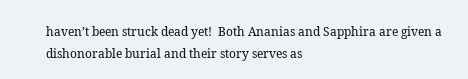haven’t been struck dead yet!  Both Ananias and Sapphira are given a dishonorable burial and their story serves as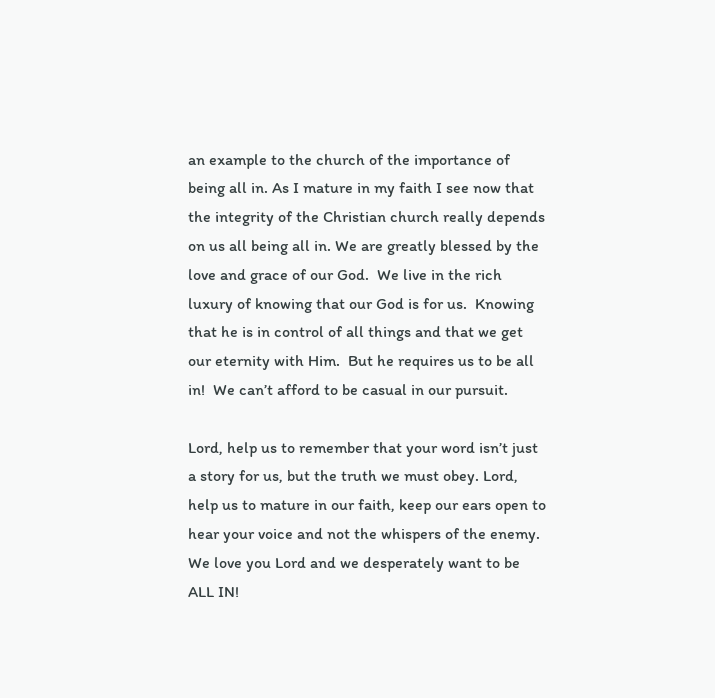an example to the church of the importance of being all in. As I mature in my faith I see now that the integrity of the Christian church really depends on us all being all in. We are greatly blessed by the love and grace of our God.  We live in the rich luxury of knowing that our God is for us.  Knowing that he is in control of all things and that we get our eternity with Him.  But he requires us to be all in!  We can’t afford to be casual in our pursuit.

Lord, help us to remember that your word isn’t just a story for us, but the truth we must obey. Lord, help us to mature in our faith, keep our ears open to hear your voice and not the whispers of the enemy.  We love you Lord and we desperately want to be ALL IN!